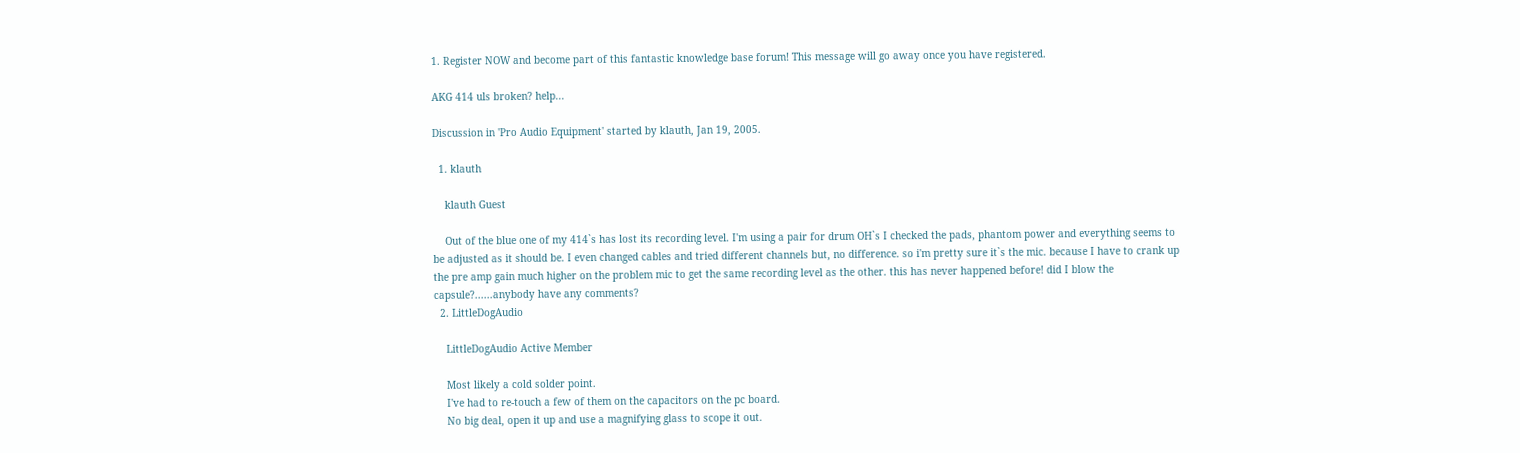1. Register NOW and become part of this fantastic knowledge base forum! This message will go away once you have registered.

AKG 414 uls broken? help...

Discussion in 'Pro Audio Equipment' started by klauth, Jan 19, 2005.

  1. klauth

    klauth Guest

    Out of the blue one of my 414`s has lost its recording level. I'm using a pair for drum OH`s I checked the pads, phantom power and everything seems to be adjusted as it should be. I even changed cables and tried different channels but, no difference. so i'm pretty sure it`s the mic. because I have to crank up the pre amp gain much higher on the problem mic to get the same recording level as the other. this has never happened before! did I blow the capsule?......anybody have any comments?
  2. LittleDogAudio

    LittleDogAudio Active Member

    Most likely a cold solder point.
    I've had to re-touch a few of them on the capacitors on the pc board.
    No big deal, open it up and use a magnifying glass to scope it out.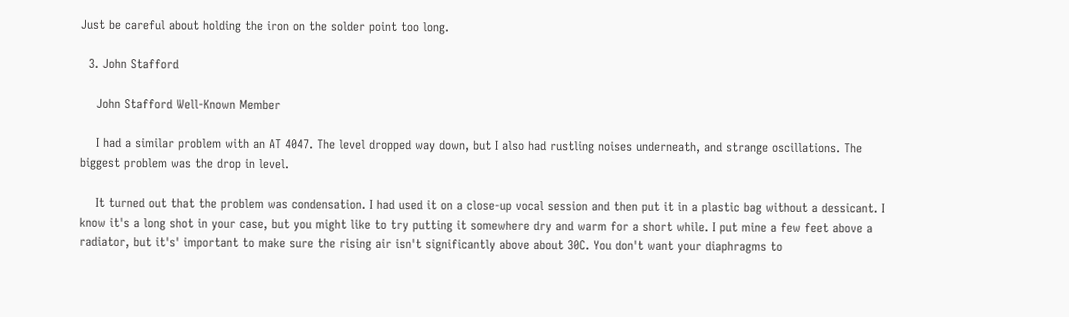Just be careful about holding the iron on the solder point too long.

  3. John Stafford

    John Stafford Well-Known Member

    I had a similar problem with an AT 4047. The level dropped way down, but I also had rustling noises underneath, and strange oscillations. The biggest problem was the drop in level.

    It turned out that the problem was condensation. I had used it on a close-up vocal session and then put it in a plastic bag without a dessicant. I know it's a long shot in your case, but you might like to try putting it somewhere dry and warm for a short while. I put mine a few feet above a radiator, but it's' important to make sure the rising air isn't significantly above about 30C. You don't want your diaphragms to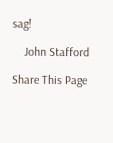sag!

    John Stafford

Share This Page